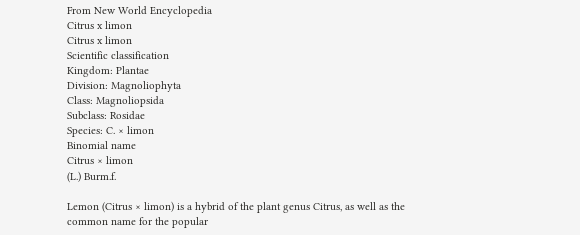From New World Encyclopedia
Citrus x limon
Citrus x limon
Scientific classification
Kingdom: Plantae
Division: Magnoliophyta
Class: Magnoliopsida
Subclass: Rosidae
Species: C. × limon
Binomial name
Citrus × limon
(L.) Burm.f.

Lemon (Citrus × limon) is a hybrid of the plant genus Citrus, as well as the common name for the popular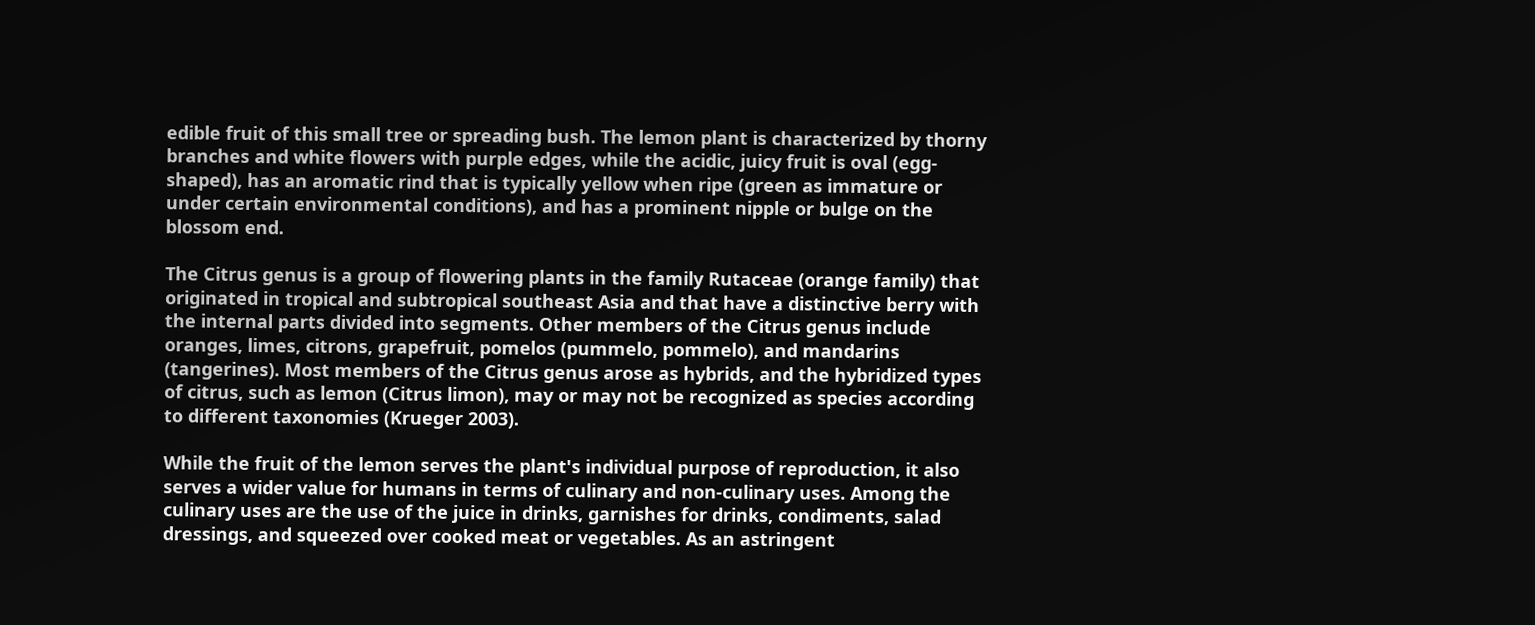edible fruit of this small tree or spreading bush. The lemon plant is characterized by thorny branches and white flowers with purple edges, while the acidic, juicy fruit is oval (egg-shaped), has an aromatic rind that is typically yellow when ripe (green as immature or under certain environmental conditions), and has a prominent nipple or bulge on the blossom end.

The Citrus genus is a group of flowering plants in the family Rutaceae (orange family) that originated in tropical and subtropical southeast Asia and that have a distinctive berry with the internal parts divided into segments. Other members of the Citrus genus include oranges, limes, citrons, grapefruit, pomelos (pummelo, pommelo), and mandarins (tangerines). Most members of the Citrus genus arose as hybrids, and the hybridized types of citrus, such as lemon (Citrus limon), may or may not be recognized as species according to different taxonomies (Krueger 2003).

While the fruit of the lemon serves the plant's individual purpose of reproduction, it also serves a wider value for humans in terms of culinary and non-culinary uses. Among the culinary uses are the use of the juice in drinks, garnishes for drinks, condiments, salad dressings, and squeezed over cooked meat or vegetables. As an astringent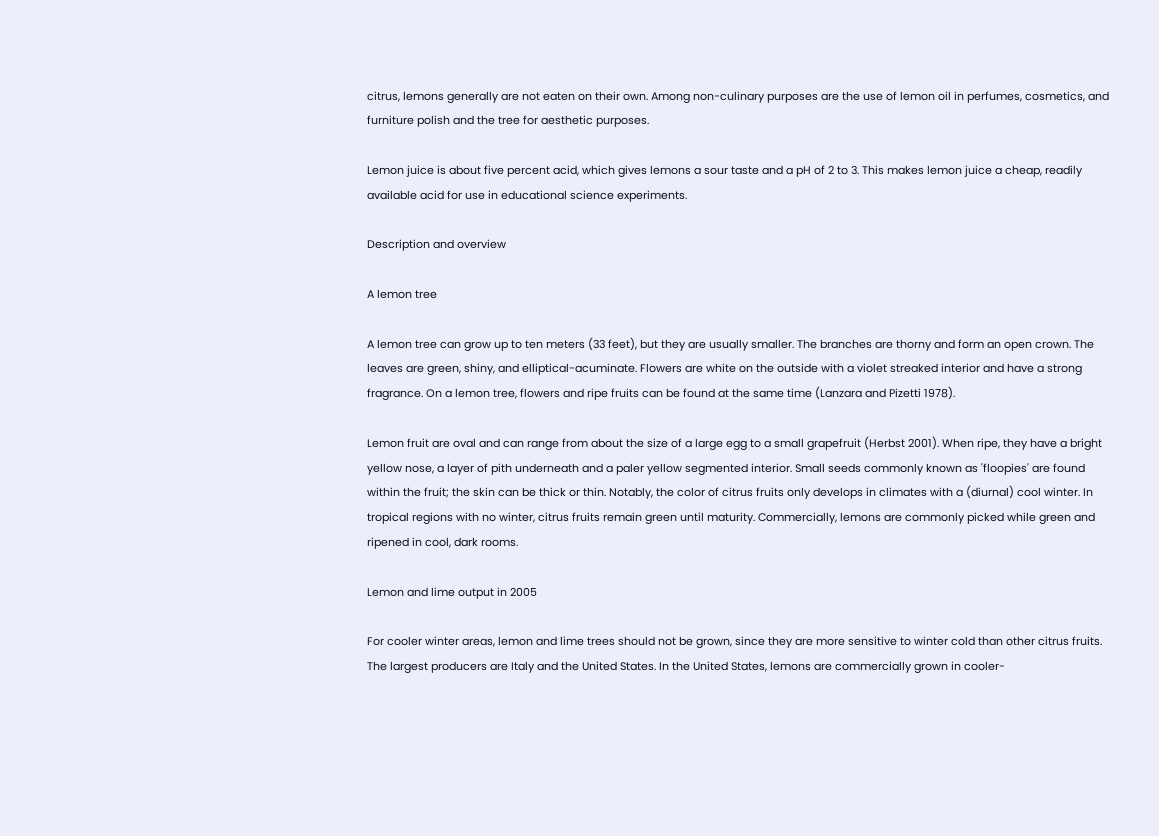citrus, lemons generally are not eaten on their own. Among non-culinary purposes are the use of lemon oil in perfumes, cosmetics, and furniture polish and the tree for aesthetic purposes.

Lemon juice is about five percent acid, which gives lemons a sour taste and a pH of 2 to 3. This makes lemon juice a cheap, readily available acid for use in educational science experiments.

Description and overview

A lemon tree

A lemon tree can grow up to ten meters (33 feet), but they are usually smaller. The branches are thorny and form an open crown. The leaves are green, shiny, and elliptical-acuminate. Flowers are white on the outside with a violet streaked interior and have a strong fragrance. On a lemon tree, flowers and ripe fruits can be found at the same time (Lanzara and Pizetti 1978).

Lemon fruit are oval and can range from about the size of a large egg to a small grapefruit (Herbst 2001). When ripe, they have a bright yellow nose, a layer of pith underneath and a paler yellow segmented interior. Small seeds commonly known as 'floopies' are found within the fruit; the skin can be thick or thin. Notably, the color of citrus fruits only develops in climates with a (diurnal) cool winter. In tropical regions with no winter, citrus fruits remain green until maturity. Commercially, lemons are commonly picked while green and ripened in cool, dark rooms.

Lemon and lime output in 2005

For cooler winter areas, lemon and lime trees should not be grown, since they are more sensitive to winter cold than other citrus fruits. The largest producers are Italy and the United States. In the United States, lemons are commercially grown in cooler-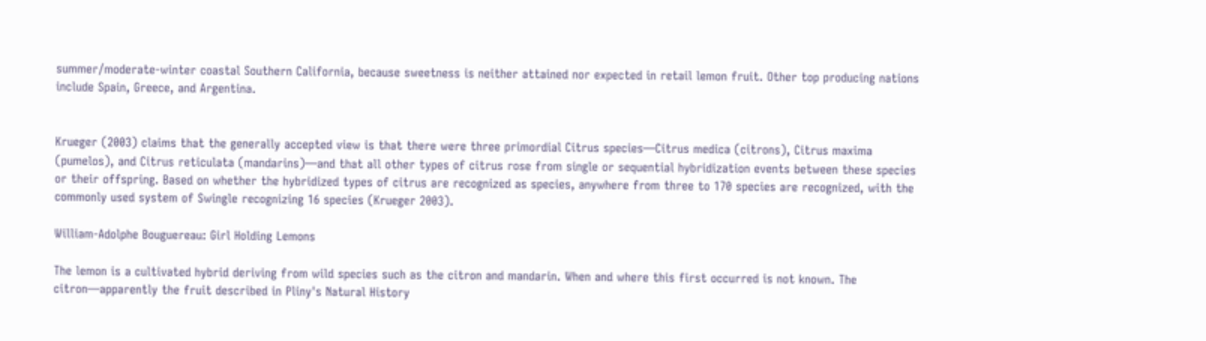summer/moderate-winter coastal Southern California, because sweetness is neither attained nor expected in retail lemon fruit. Other top producing nations include Spain, Greece, and Argentina.


Krueger (2003) claims that the generally accepted view is that there were three primordial Citrus species—Citrus medica (citrons), Citrus maxima (pumelos), and Citrus reticulata (mandarins)—and that all other types of citrus rose from single or sequential hybridization events between these species or their offspring. Based on whether the hybridized types of citrus are recognized as species, anywhere from three to 170 species are recognized, with the commonly used system of Swingle recognizing 16 species (Krueger 2003).

William-Adolphe Bouguereau: Girl Holding Lemons

The lemon is a cultivated hybrid deriving from wild species such as the citron and mandarin. When and where this first occurred is not known. The citron—apparently the fruit described in Pliny's Natural History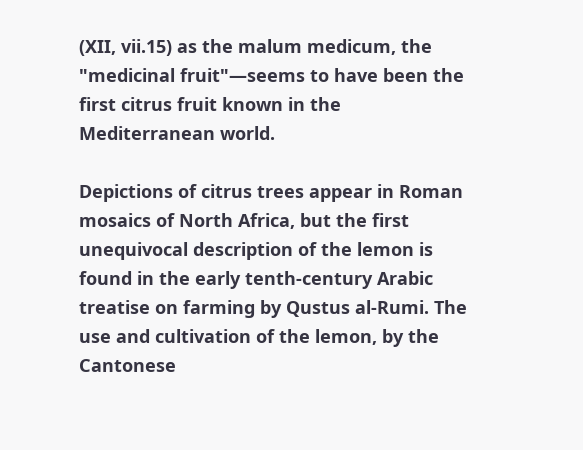(XII, vii.15) as the malum medicum, the "medicinal fruit"—seems to have been the first citrus fruit known in the Mediterranean world.

Depictions of citrus trees appear in Roman mosaics of North Africa, but the first unequivocal description of the lemon is found in the early tenth-century Arabic treatise on farming by Qustus al-Rumi. The use and cultivation of the lemon, by the Cantonese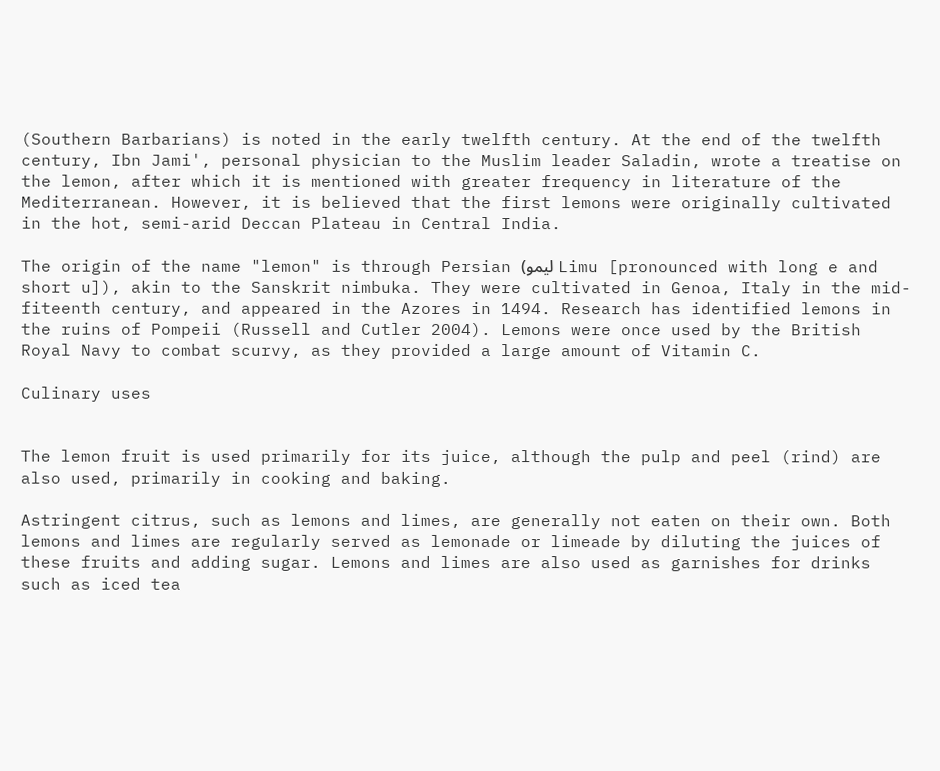(Southern Barbarians) is noted in the early twelfth century. At the end of the twelfth century, Ibn Jami', personal physician to the Muslim leader Saladin, wrote a treatise on the lemon, after which it is mentioned with greater frequency in literature of the Mediterranean. However, it is believed that the first lemons were originally cultivated in the hot, semi-arid Deccan Plateau in Central India.

The origin of the name "lemon" is through Persian (لیمو Limu [pronounced with long e and short u]), akin to the Sanskrit nimbuka. They were cultivated in Genoa, Italy in the mid-fiteenth century, and appeared in the Azores in 1494. Research has identified lemons in the ruins of Pompeii (Russell and Cutler 2004). Lemons were once used by the British Royal Navy to combat scurvy, as they provided a large amount of Vitamin C.

Culinary uses


The lemon fruit is used primarily for its juice, although the pulp and peel (rind) are also used, primarily in cooking and baking.

Astringent citrus, such as lemons and limes, are generally not eaten on their own. Both lemons and limes are regularly served as lemonade or limeade by diluting the juices of these fruits and adding sugar. Lemons and limes are also used as garnishes for drinks such as iced tea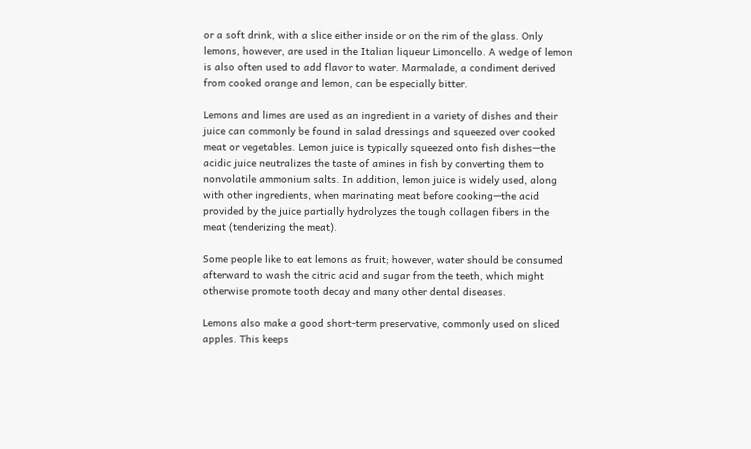or a soft drink, with a slice either inside or on the rim of the glass. Only lemons, however, are used in the Italian liqueur Limoncello. A wedge of lemon is also often used to add flavor to water. Marmalade, a condiment derived from cooked orange and lemon, can be especially bitter.

Lemons and limes are used as an ingredient in a variety of dishes and their juice can commonly be found in salad dressings and squeezed over cooked meat or vegetables. Lemon juice is typically squeezed onto fish dishes—the acidic juice neutralizes the taste of amines in fish by converting them to nonvolatile ammonium salts. In addition, lemon juice is widely used, along with other ingredients, when marinating meat before cooking—the acid provided by the juice partially hydrolyzes the tough collagen fibers in the meat (tenderizing the meat).

Some people like to eat lemons as fruit; however, water should be consumed afterward to wash the citric acid and sugar from the teeth, which might otherwise promote tooth decay and many other dental diseases.

Lemons also make a good short-term preservative, commonly used on sliced apples. This keeps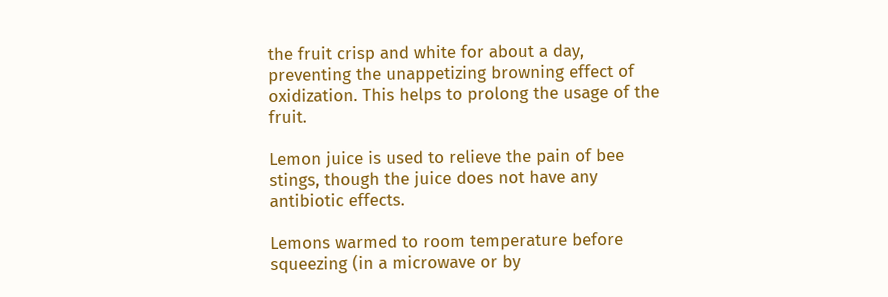the fruit crisp and white for about a day, preventing the unappetizing browning effect of oxidization. This helps to prolong the usage of the fruit.

Lemon juice is used to relieve the pain of bee stings, though the juice does not have any antibiotic effects.

Lemons warmed to room temperature before squeezing (in a microwave or by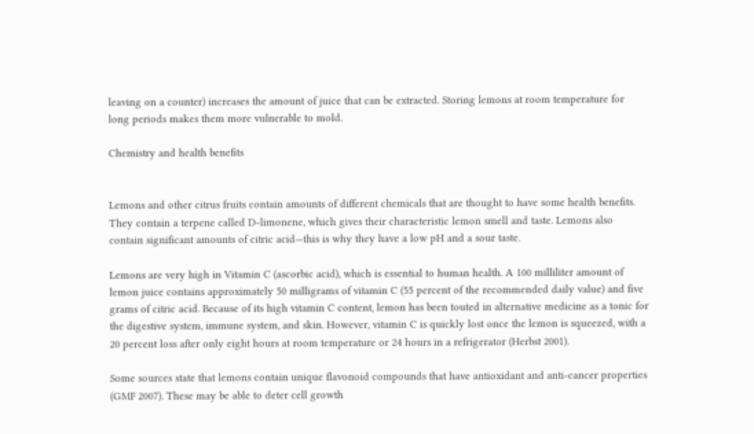leaving on a counter) increases the amount of juice that can be extracted. Storing lemons at room temperature for long periods makes them more vulnerable to mold.

Chemistry and health benefits


Lemons and other citrus fruits contain amounts of different chemicals that are thought to have some health benefits. They contain a terpene called D-limonene, which gives their characteristic lemon smell and taste. Lemons also contain significant amounts of citric acid—this is why they have a low pH and a sour taste.

Lemons are very high in Vitamin C (ascorbic acid), which is essential to human health. A 100 milliliter amount of lemon juice contains approximately 50 milligrams of vitamin C (55 percent of the recommended daily value) and five grams of citric acid. Because of its high vitamin C content, lemon has been touted in alternative medicine as a tonic for the digestive system, immune system, and skin. However, vitamin C is quickly lost once the lemon is squeezed, with a 20 percent loss after only eight hours at room temperature or 24 hours in a refrigerator (Herbst 2001).

Some sources state that lemons contain unique flavonoid compounds that have antioxidant and anti-cancer properties (GMF 2007). These may be able to deter cell growth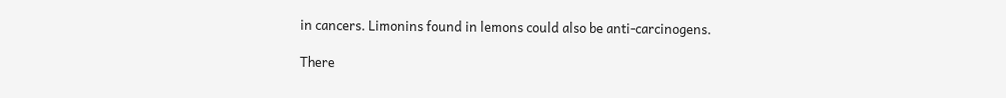in cancers. Limonins found in lemons could also be anti-carcinogens.

There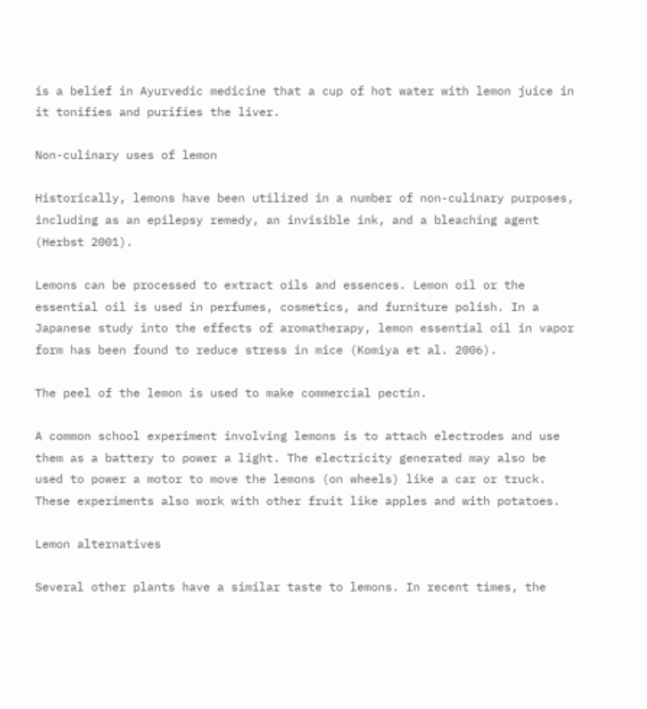is a belief in Ayurvedic medicine that a cup of hot water with lemon juice in it tonifies and purifies the liver.

Non-culinary uses of lemon

Historically, lemons have been utilized in a number of non-culinary purposes, including as an epilepsy remedy, an invisible ink, and a bleaching agent (Herbst 2001).

Lemons can be processed to extract oils and essences. Lemon oil or the essential oil is used in perfumes, cosmetics, and furniture polish. In a Japanese study into the effects of aromatherapy, lemon essential oil in vapor form has been found to reduce stress in mice (Komiya et al. 2006).

The peel of the lemon is used to make commercial pectin.

A common school experiment involving lemons is to attach electrodes and use them as a battery to power a light. The electricity generated may also be used to power a motor to move the lemons (on wheels) like a car or truck. These experiments also work with other fruit like apples and with potatoes.

Lemon alternatives

Several other plants have a similar taste to lemons. In recent times, the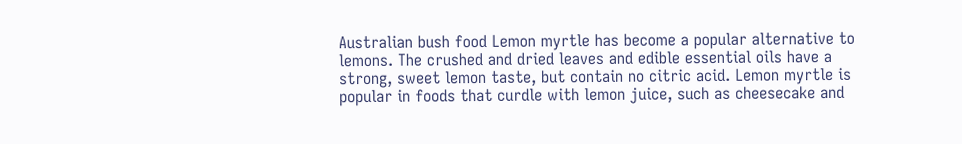Australian bush food Lemon myrtle has become a popular alternative to lemons. The crushed and dried leaves and edible essential oils have a strong, sweet lemon taste, but contain no citric acid. Lemon myrtle is popular in foods that curdle with lemon juice, such as cheesecake and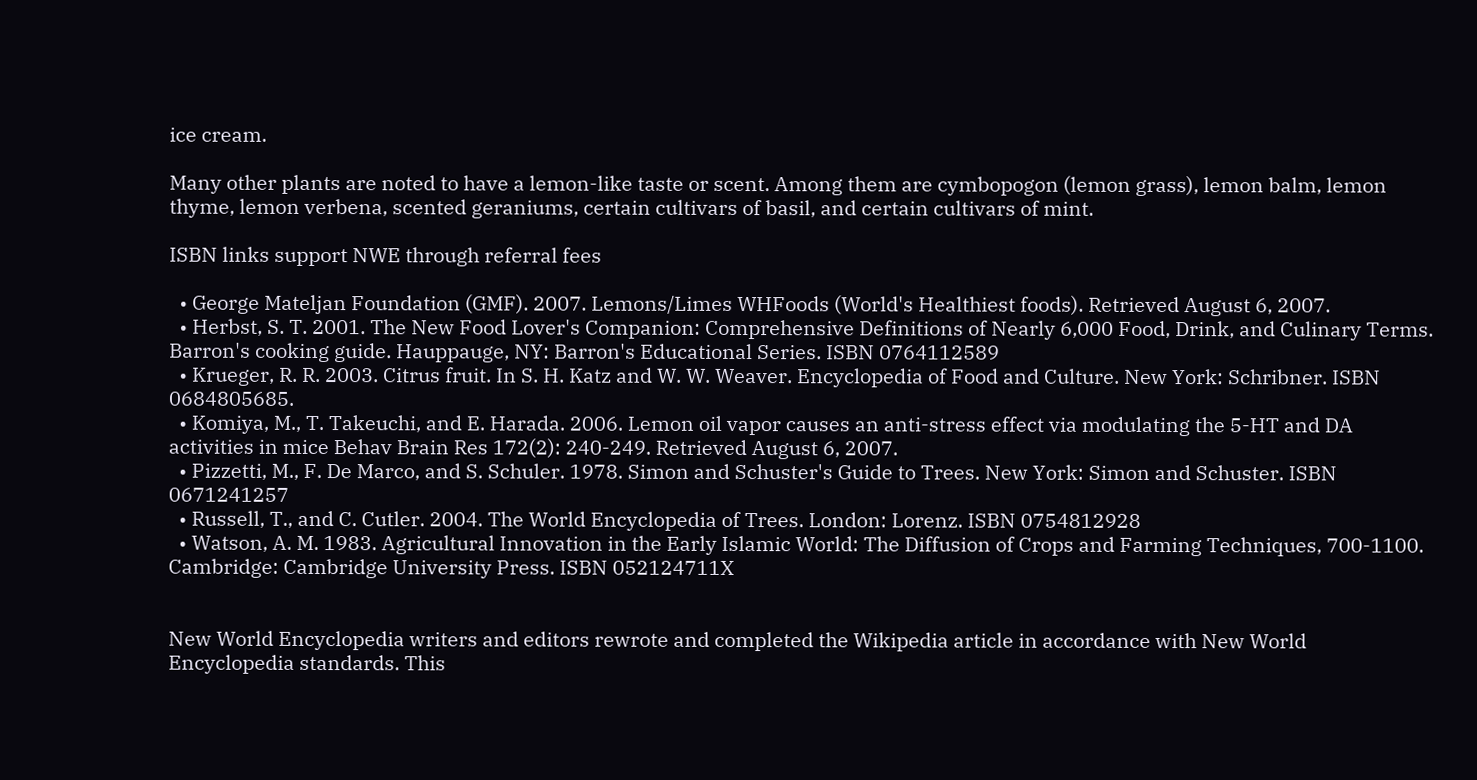ice cream.

Many other plants are noted to have a lemon-like taste or scent. Among them are cymbopogon (lemon grass), lemon balm, lemon thyme, lemon verbena, scented geraniums, certain cultivars of basil, and certain cultivars of mint.

ISBN links support NWE through referral fees

  • George Mateljan Foundation (GMF). 2007. Lemons/Limes WHFoods (World's Healthiest foods). Retrieved August 6, 2007.
  • Herbst, S. T. 2001. The New Food Lover's Companion: Comprehensive Definitions of Nearly 6,000 Food, Drink, and Culinary Terms. Barron's cooking guide. Hauppauge, NY: Barron's Educational Series. ISBN 0764112589
  • Krueger, R. R. 2003. Citrus fruit. In S. H. Katz and W. W. Weaver. Encyclopedia of Food and Culture. New York: Schribner. ISBN 0684805685.
  • Komiya, M., T. Takeuchi, and E. Harada. 2006. Lemon oil vapor causes an anti-stress effect via modulating the 5-HT and DA activities in mice Behav Brain Res 172(2): 240-249. Retrieved August 6, 2007.
  • Pizzetti, M., F. De Marco, and S. Schuler. 1978. Simon and Schuster's Guide to Trees. New York: Simon and Schuster. ISBN 0671241257
  • Russell, T., and C. Cutler. 2004. The World Encyclopedia of Trees. London: Lorenz. ISBN 0754812928
  • Watson, A. M. 1983. Agricultural Innovation in the Early Islamic World: The Diffusion of Crops and Farming Techniques, 700-1100. Cambridge: Cambridge University Press. ISBN 052124711X


New World Encyclopedia writers and editors rewrote and completed the Wikipedia article in accordance with New World Encyclopedia standards. This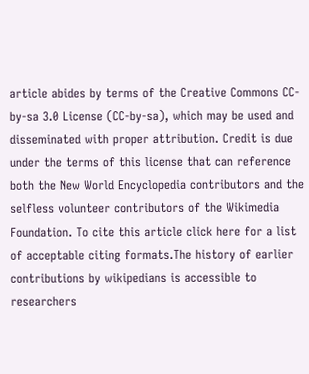article abides by terms of the Creative Commons CC-by-sa 3.0 License (CC-by-sa), which may be used and disseminated with proper attribution. Credit is due under the terms of this license that can reference both the New World Encyclopedia contributors and the selfless volunteer contributors of the Wikimedia Foundation. To cite this article click here for a list of acceptable citing formats.The history of earlier contributions by wikipedians is accessible to researchers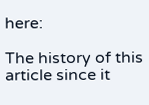here:

The history of this article since it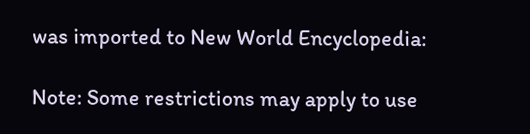was imported to New World Encyclopedia:

Note: Some restrictions may apply to use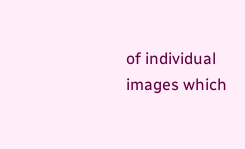of individual images which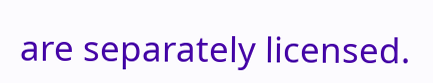are separately licensed.